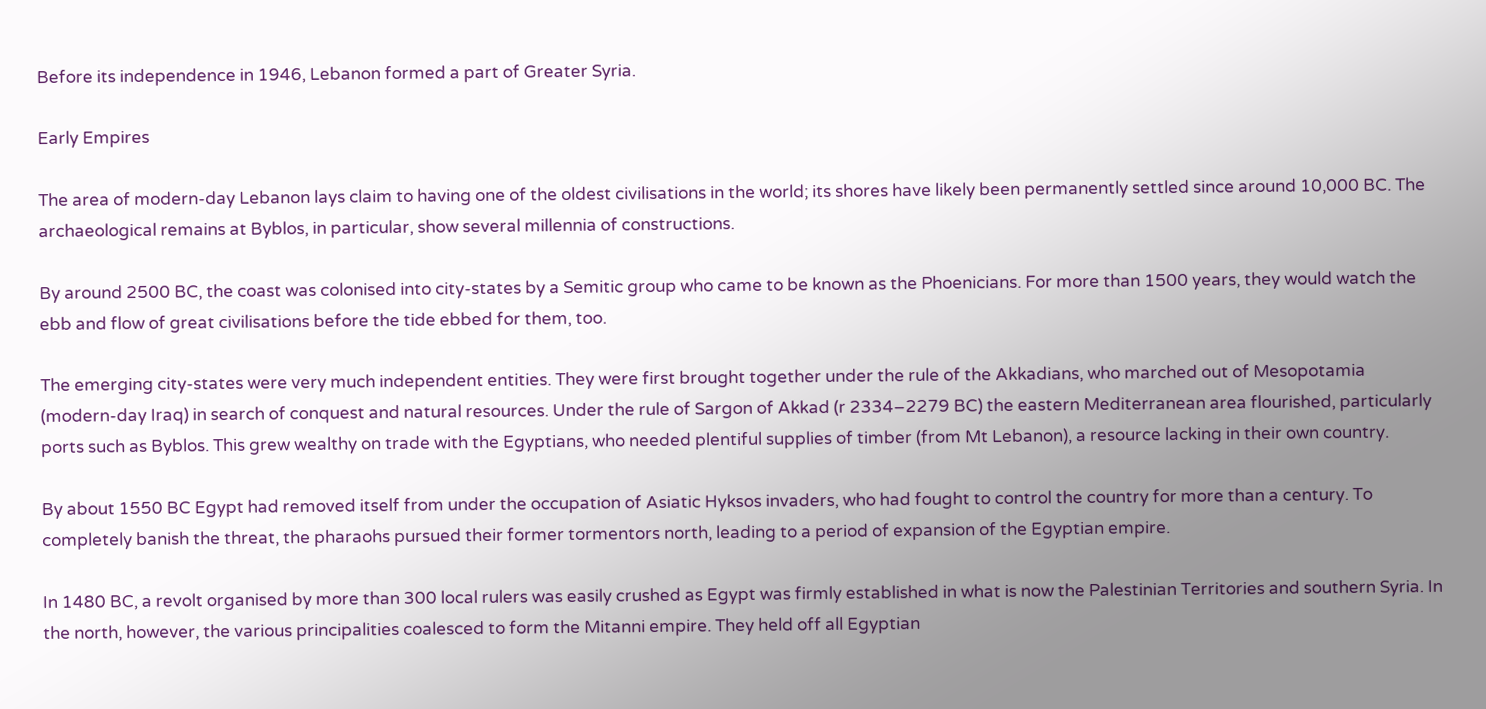Before its independence in 1946, Lebanon formed a part of Greater Syria.

Early Empires

The area of modern-day Lebanon lays claim to having one of the oldest civilisations in the world; its shores have likely been permanently settled since around 10,000 BC. The archaeological remains at Byblos, in particular, show several millennia of constructions.

By around 2500 BC, the coast was colonised into city-states by a Semitic group who came to be known as the Phoenicians. For more than 1500 years, they would watch the ebb and flow of great civilisations before the tide ebbed for them, too.

The emerging city-states were very much independent entities. They were first brought together under the rule of the Akkadians, who marched out of Mesopotamia (modern-day Iraq) in search of conquest and natural resources. Under the rule of Sargon of Akkad (r 2334–2279 BC) the eastern Mediterranean area flourished, particularly ports such as Byblos. This grew wealthy on trade with the Egyptians, who needed plentiful supplies of timber (from Mt Lebanon), a resource lacking in their own country.

By about 1550 BC Egypt had removed itself from under the occupation of Asiatic Hyksos invaders, who had fought to control the country for more than a century. To completely banish the threat, the pharaohs pursued their former tormentors north, leading to a period of expansion of the Egyptian empire.

In 1480 BC, a revolt organised by more than 300 local rulers was easily crushed as Egypt was firmly established in what is now the Palestinian Territories and southern Syria. In the north, however, the various principalities coalesced to form the Mitanni empire. They held off all Egyptian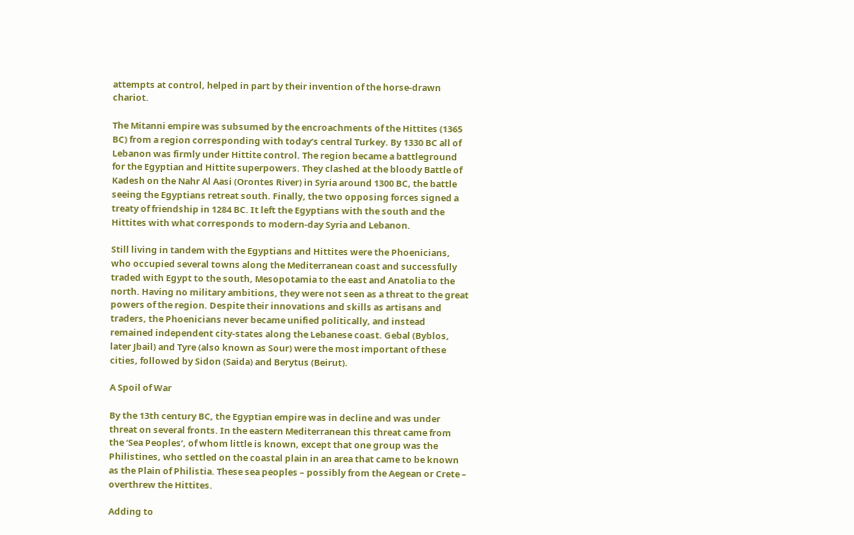attempts at control, helped in part by their invention of the horse-drawn chariot.

The Mitanni empire was subsumed by the encroachments of the Hittites (1365 BC) from a region corresponding with today’s central Turkey. By 1330 BC all of Lebanon was firmly under Hittite control. The region became a battleground for the Egyptian and Hittite superpowers. They clashed at the bloody Battle of Kadesh on the Nahr Al Aasi (Orontes River) in Syria around 1300 BC, the battle seeing the Egyptians retreat south. Finally, the two opposing forces signed a treaty of friendship in 1284 BC. It left the Egyptians with the south and the Hittites with what corresponds to modern-day Syria and Lebanon.

Still living in tandem with the Egyptians and Hittites were the Phoenicians, who occupied several towns along the Mediterranean coast and successfully traded with Egypt to the south, Mesopotamia to the east and Anatolia to the north. Having no military ambitions, they were not seen as a threat to the great powers of the region. Despite their innovations and skills as artisans and traders, the Phoenicians never became unified politically, and instead remained independent city-states along the Lebanese coast. Gebal (Byblos, later Jbail) and Tyre (also known as Sour) were the most important of these cities, followed by Sidon (Saida) and Berytus (Beirut).

A Spoil of War

By the 13th century BC, the Egyptian empire was in decline and was under threat on several fronts. In the eastern Mediterranean this threat came from the ‘Sea Peoples’, of whom little is known, except that one group was the Philistines, who settled on the coastal plain in an area that came to be known as the Plain of Philistia. These sea peoples – possibly from the Aegean or Crete – overthrew the Hittites.

Adding to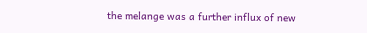the melange was a further influx of new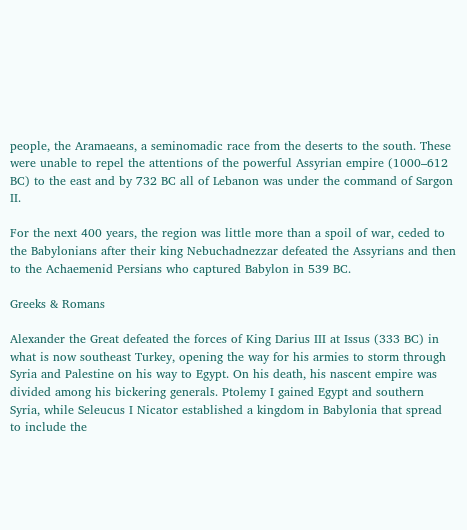people, the Aramaeans, a seminomadic race from the deserts to the south. These were unable to repel the attentions of the powerful Assyrian empire (1000–612 BC) to the east and by 732 BC all of Lebanon was under the command of Sargon II.

For the next 400 years, the region was little more than a spoil of war, ceded to the Babylonians after their king Nebuchadnezzar defeated the Assyrians and then to the Achaemenid Persians who captured Babylon in 539 BC.

Greeks & Romans

Alexander the Great defeated the forces of King Darius III at Issus (333 BC) in what is now southeast Turkey, opening the way for his armies to storm through Syria and Palestine on his way to Egypt. On his death, his nascent empire was divided among his bickering generals. Ptolemy I gained Egypt and southern Syria, while Seleucus I Nicator established a kingdom in Babylonia that spread to include the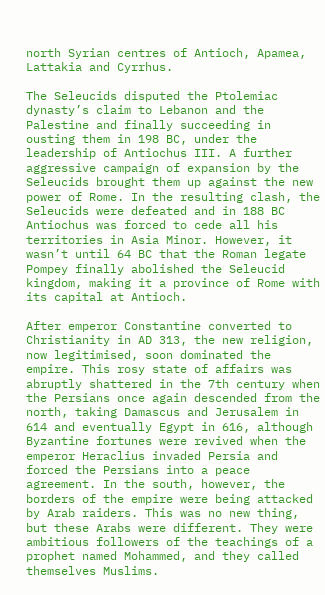north Syrian centres of Antioch, Apamea, Lattakia and Cyrrhus.

The Seleucids disputed the Ptolemiac dynasty’s claim to Lebanon and the Palestine and finally succeeding in ousting them in 198 BC, under the leadership of Antiochus III. A further aggressive campaign of expansion by the Seleucids brought them up against the new power of Rome. In the resulting clash, the Seleucids were defeated and in 188 BC Antiochus was forced to cede all his territories in Asia Minor. However, it wasn’t until 64 BC that the Roman legate Pompey finally abolished the Seleucid kingdom, making it a province of Rome with its capital at Antioch.

After emperor Constantine converted to Christianity in AD 313, the new religion, now legitimised, soon dominated the empire. This rosy state of affairs was abruptly shattered in the 7th century when the Persians once again descended from the north, taking Damascus and Jerusalem in 614 and eventually Egypt in 616, although Byzantine fortunes were revived when the emperor Heraclius invaded Persia and forced the Persians into a peace agreement. In the south, however, the borders of the empire were being attacked by Arab raiders. This was no new thing, but these Arabs were different. They were ambitious followers of the teachings of a prophet named Mohammed, and they called themselves Muslims.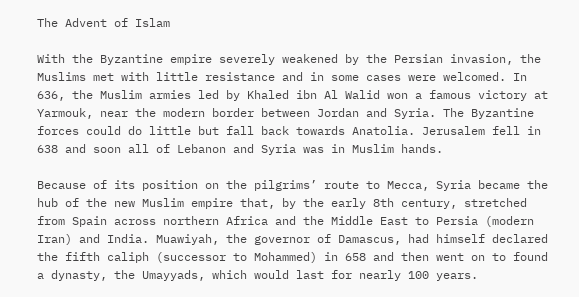The Advent of Islam

With the Byzantine empire severely weakened by the Persian invasion, the Muslims met with little resistance and in some cases were welcomed. In 636, the Muslim armies led by Khaled ibn Al Walid won a famous victory at Yarmouk, near the modern border between Jordan and Syria. The Byzantine forces could do little but fall back towards Anatolia. Jerusalem fell in 638 and soon all of Lebanon and Syria was in Muslim hands.

Because of its position on the pilgrims’ route to Mecca, Syria became the hub of the new Muslim empire that, by the early 8th century, stretched from Spain across northern Africa and the Middle East to Persia (modern Iran) and India. Muawiyah, the governor of Damascus, had himself declared the fifth caliph (successor to Mohammed) in 658 and then went on to found a dynasty, the Umayyads, which would last for nearly 100 years.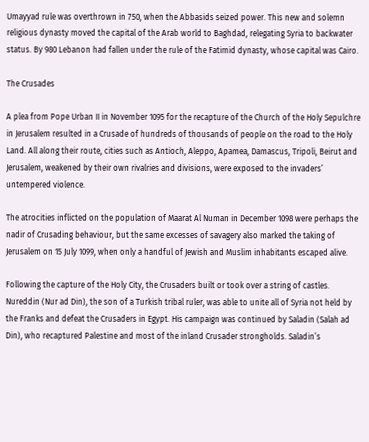Umayyad rule was overthrown in 750, when the Abbasids seized power. This new and solemn religious dynasty moved the capital of the Arab world to Baghdad, relegating Syria to backwater status. By 980 Lebanon had fallen under the rule of the Fatimid dynasty, whose capital was Cairo.

The Crusades

A plea from Pope Urban II in November 1095 for the recapture of the Church of the Holy Sepulchre in Jerusalem resulted in a Crusade of hundreds of thousands of people on the road to the Holy Land. All along their route, cities such as Antioch, Aleppo, Apamea, Damascus, Tripoli, Beirut and Jerusalem, weakened by their own rivalries and divisions, were exposed to the invaders’ untempered violence.

The atrocities inflicted on the population of Maarat Al Numan in December 1098 were perhaps the nadir of Crusading behaviour, but the same excesses of savagery also marked the taking of Jerusalem on 15 July 1099, when only a handful of Jewish and Muslim inhabitants escaped alive.

Following the capture of the Holy City, the Crusaders built or took over a string of castles. Nureddin (Nur ad Din), the son of a Turkish tribal ruler, was able to unite all of Syria not held by the Franks and defeat the Crusaders in Egypt. His campaign was continued by Saladin (Salah ad Din), who recaptured Palestine and most of the inland Crusader strongholds. Saladin’s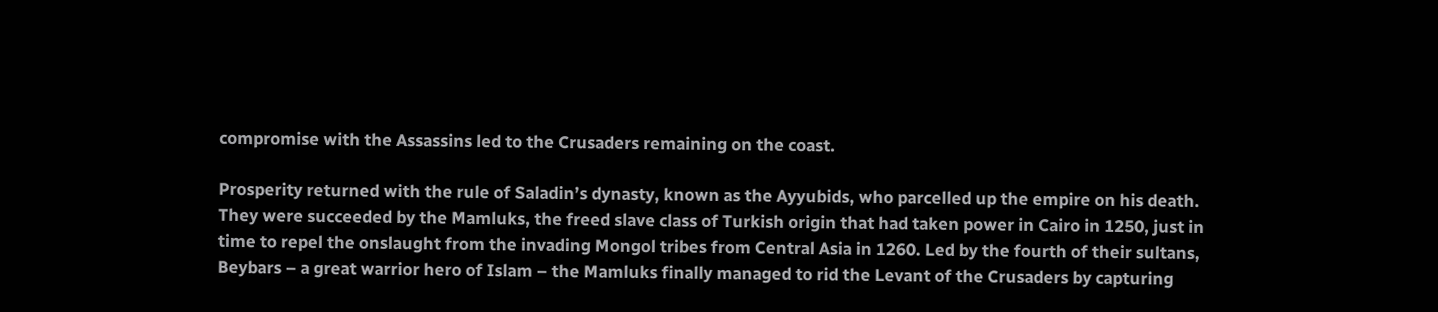compromise with the Assassins led to the Crusaders remaining on the coast.

Prosperity returned with the rule of Saladin’s dynasty, known as the Ayyubids, who parcelled up the empire on his death. They were succeeded by the Mamluks, the freed slave class of Turkish origin that had taken power in Cairo in 1250, just in time to repel the onslaught from the invading Mongol tribes from Central Asia in 1260. Led by the fourth of their sultans, Beybars – a great warrior hero of Islam – the Mamluks finally managed to rid the Levant of the Crusaders by capturing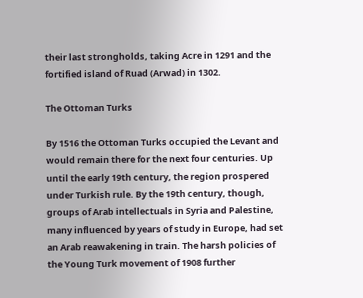their last strongholds, taking Acre in 1291 and the fortified island of Ruad (Arwad) in 1302.

The Ottoman Turks

By 1516 the Ottoman Turks occupied the Levant and would remain there for the next four centuries. Up until the early 19th century, the region prospered under Turkish rule. By the 19th century, though, groups of Arab intellectuals in Syria and Palestine, many influenced by years of study in Europe, had set an Arab reawakening in train. The harsh policies of the Young Turk movement of 1908 further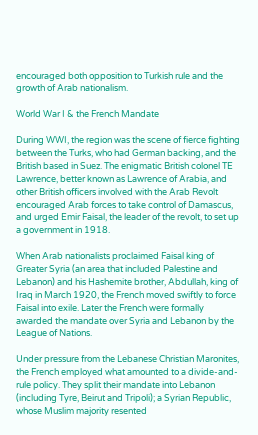encouraged both opposition to Turkish rule and the growth of Arab nationalism.

World War I & the French Mandate

During WWI, the region was the scene of fierce fighting between the Turks, who had German backing, and the British based in Suez. The enigmatic British colonel TE Lawrence, better known as Lawrence of Arabia, and other British officers involved with the Arab Revolt encouraged Arab forces to take control of Damascus, and urged Emir Faisal, the leader of the revolt, to set up a government in 1918.

When Arab nationalists proclaimed Faisal king of Greater Syria (an area that included Palestine and Lebanon) and his Hashemite brother, Abdullah, king of Iraq in March 1920, the French moved swiftly to force Faisal into exile. Later the French were formally awarded the mandate over Syria and Lebanon by the League of Nations.

Under pressure from the Lebanese Christian Maronites, the French employed what amounted to a divide-and-rule policy. They split their mandate into Lebanon (including Tyre, Beirut and Tripoli); a Syrian Republic, whose Muslim majority resented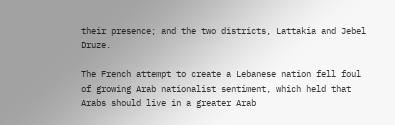their presence; and the two districts, Lattakia and Jebel Druze.

The French attempt to create a Lebanese nation fell foul of growing Arab nationalist sentiment, which held that Arabs should live in a greater Arab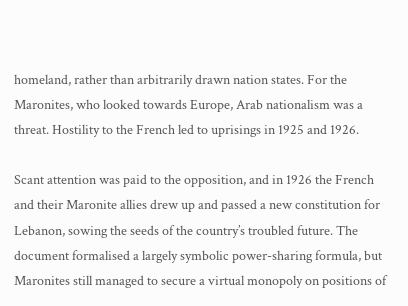homeland, rather than arbitrarily drawn nation states. For the Maronites, who looked towards Europe, Arab nationalism was a threat. Hostility to the French led to uprisings in 1925 and 1926.

Scant attention was paid to the opposition, and in 1926 the French and their Maronite allies drew up and passed a new constitution for Lebanon, sowing the seeds of the country’s troubled future. The document formalised a largely symbolic power-sharing formula, but Maronites still managed to secure a virtual monopoly on positions of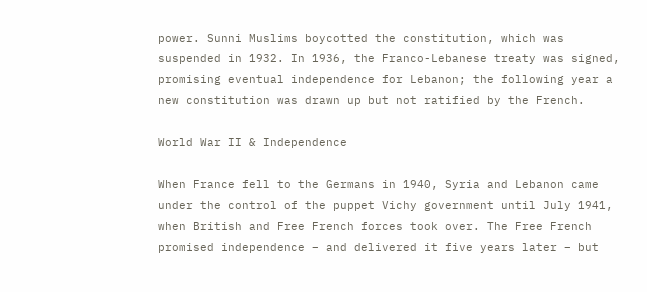power. Sunni Muslims boycotted the constitution, which was suspended in 1932. In 1936, the Franco-Lebanese treaty was signed, promising eventual independence for Lebanon; the following year a new constitution was drawn up but not ratified by the French.

World War II & Independence

When France fell to the Germans in 1940, Syria and Lebanon came under the control of the puppet Vichy government until July 1941, when British and Free French forces took over. The Free French promised independence – and delivered it five years later – but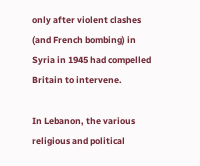only after violent clashes (and French bombing) in Syria in 1945 had compelled Britain to intervene.

In Lebanon, the various religious and political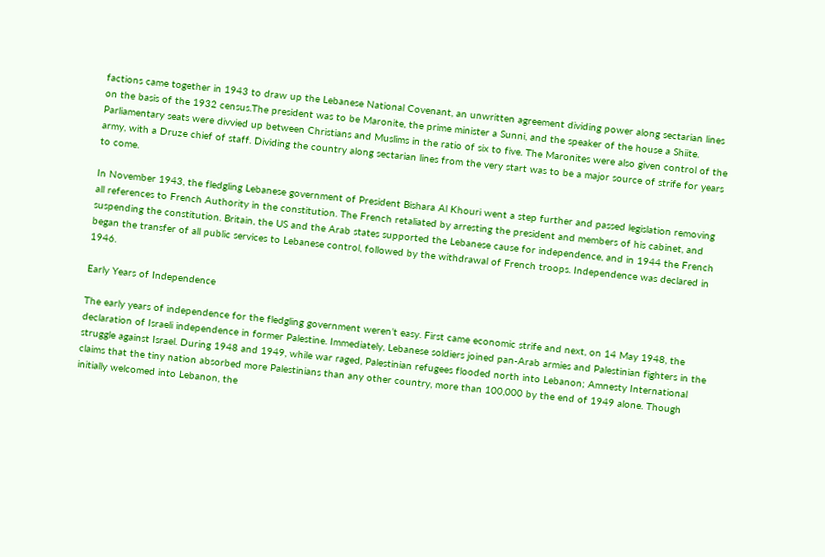factions came together in 1943 to draw up the Lebanese National Covenant, an unwritten agreement dividing power along sectarian lines on the basis of the 1932 census.The president was to be Maronite, the prime minister a Sunni, and the speaker of the house a Shiite. Parliamentary seats were divvied up between Christians and Muslims in the ratio of six to five. The Maronites were also given control of the army, with a Druze chief of staff. Dividing the country along sectarian lines from the very start was to be a major source of strife for years to come.

In November 1943, the fledgling Lebanese government of President Bishara Al Khouri went a step further and passed legislation removing all references to French Authority in the constitution. The French retaliated by arresting the president and members of his cabinet, and suspending the constitution. Britain, the US and the Arab states supported the Lebanese cause for independence, and in 1944 the French began the transfer of all public services to Lebanese control, followed by the withdrawal of French troops. Independence was declared in 1946.

Early Years of Independence

The early years of independence for the fledgling government weren’t easy. First came economic strife and next, on 14 May 1948, the declaration of Israeli independence in former Palestine. Immediately, Lebanese soldiers joined pan-Arab armies and Palestinian fighters in the struggle against Israel. During 1948 and 1949, while war raged, Palestinian refugees flooded north into Lebanon; Amnesty International claims that the tiny nation absorbed more Palestinians than any other country, more than 100,000 by the end of 1949 alone. Though initially welcomed into Lebanon, the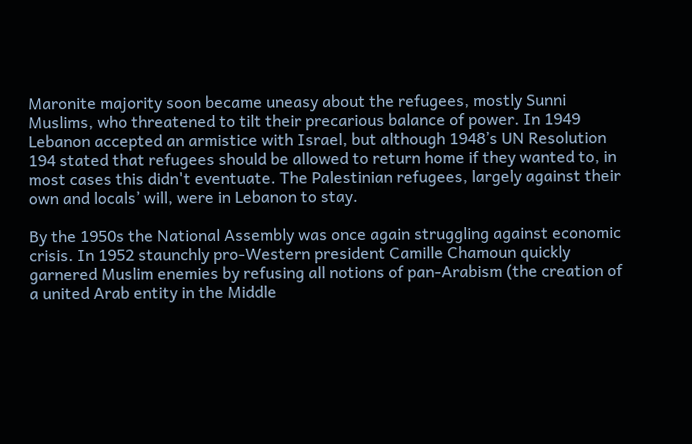Maronite majority soon became uneasy about the refugees, mostly Sunni Muslims, who threatened to tilt their precarious balance of power. In 1949 Lebanon accepted an armistice with Israel, but although 1948’s UN Resolution 194 stated that refugees should be allowed to return home if they wanted to, in most cases this didn't eventuate. The Palestinian refugees, largely against their own and locals’ will, were in Lebanon to stay.

By the 1950s the National Assembly was once again struggling against economic crisis. In 1952 staunchly pro-Western president Camille Chamoun quickly garnered Muslim enemies by refusing all notions of pan-Arabism (the creation of a united Arab entity in the Middle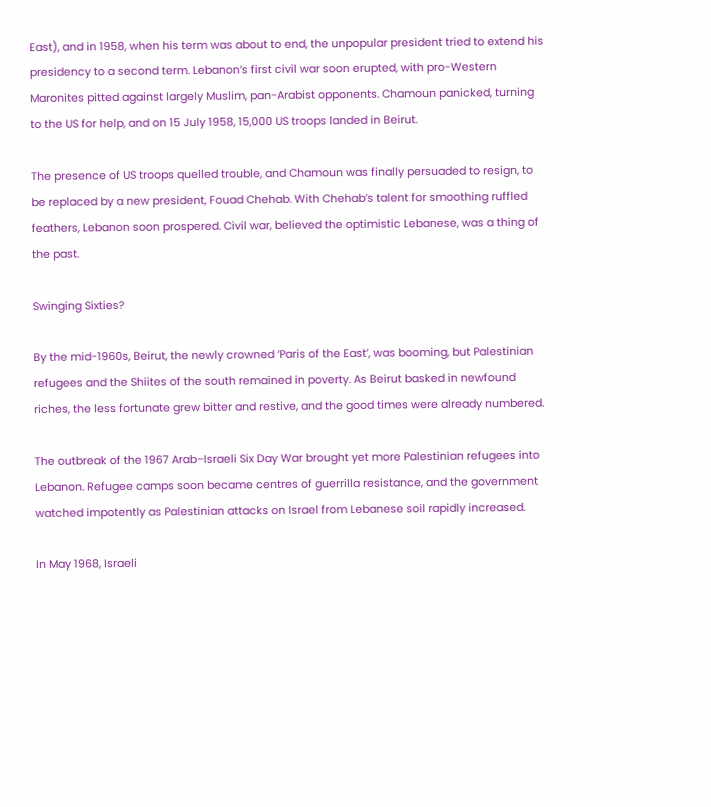East), and in 1958, when his term was about to end, the unpopular president tried to extend his presidency to a second term. Lebanon’s first civil war soon erupted, with pro-Western Maronites pitted against largely Muslim, pan-Arabist opponents. Chamoun panicked, turning to the US for help, and on 15 July 1958, 15,000 US troops landed in Beirut.

The presence of US troops quelled trouble, and Chamoun was finally persuaded to resign, to be replaced by a new president, Fouad Chehab. With Chehab’s talent for smoothing ruffled feathers, Lebanon soon prospered. Civil war, believed the optimistic Lebanese, was a thing of the past.

Swinging Sixties?

By the mid-1960s, Beirut, the newly crowned ‘Paris of the East’, was booming, but Palestinian refugees and the Shiites of the south remained in poverty. As Beirut basked in newfound riches, the less fortunate grew bitter and restive, and the good times were already numbered.

The outbreak of the 1967 Arab–Israeli Six Day War brought yet more Palestinian refugees into Lebanon. Refugee camps soon became centres of guerrilla resistance, and the government watched impotently as Palestinian attacks on Israel from Lebanese soil rapidly increased.

In May 1968, Israeli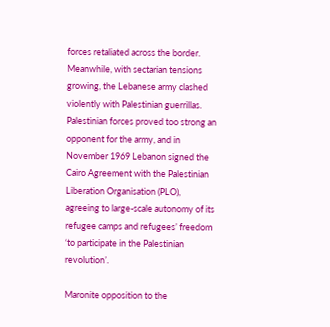forces retaliated across the border. Meanwhile, with sectarian tensions growing, the Lebanese army clashed violently with Palestinian guerrillas. Palestinian forces proved too strong an opponent for the army, and in November 1969 Lebanon signed the Cairo Agreement with the Palestinian Liberation Organisation (PLO), agreeing to large-scale autonomy of its refugee camps and refugees’ freedom ‘to participate in the Palestinian revolution’.

Maronite opposition to the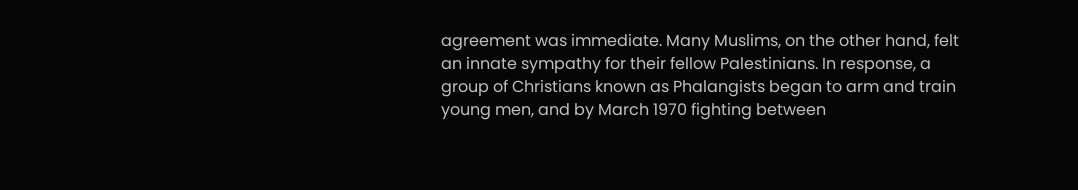agreement was immediate. Many Muslims, on the other hand, felt an innate sympathy for their fellow Palestinians. In response, a group of Christians known as Phalangists began to arm and train young men, and by March 1970 fighting between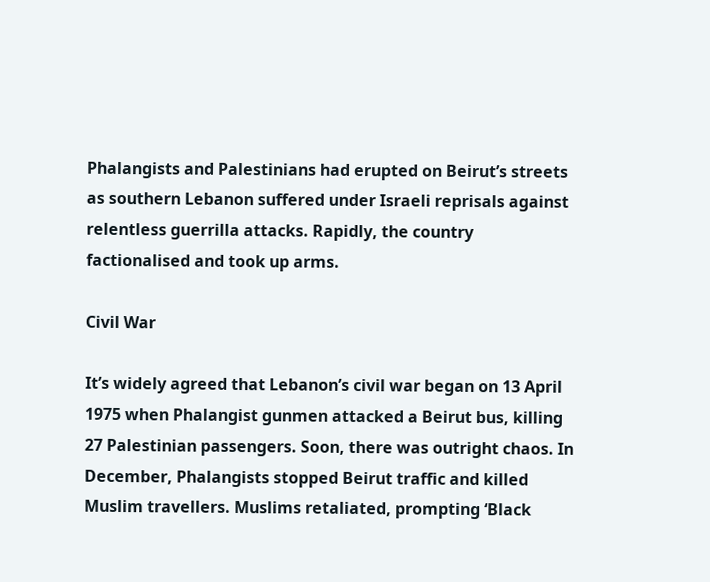Phalangists and Palestinians had erupted on Beirut’s streets as southern Lebanon suffered under Israeli reprisals against relentless guerrilla attacks. Rapidly, the country factionalised and took up arms.

Civil War

It’s widely agreed that Lebanon’s civil war began on 13 April 1975 when Phalangist gunmen attacked a Beirut bus, killing 27 Palestinian passengers. Soon, there was outright chaos. In December, Phalangists stopped Beirut traffic and killed Muslim travellers. Muslims retaliated, prompting ‘Black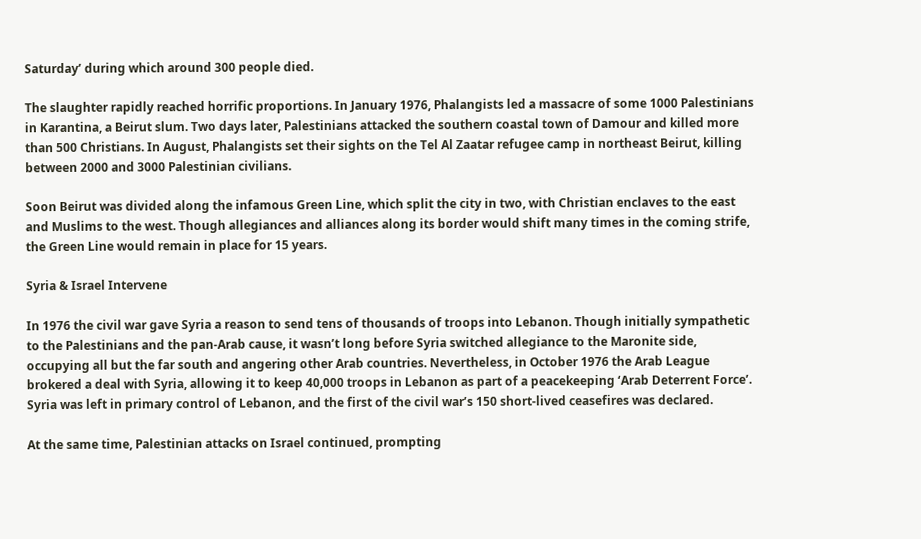Saturday’ during which around 300 people died.

The slaughter rapidly reached horrific proportions. In January 1976, Phalangists led a massacre of some 1000 Palestinians in Karantina, a Beirut slum. Two days later, Palestinians attacked the southern coastal town of Damour and killed more than 500 Christians. In August, Phalangists set their sights on the Tel Al Zaatar refugee camp in northeast Beirut, killing between 2000 and 3000 Palestinian civilians.

Soon Beirut was divided along the infamous Green Line, which split the city in two, with Christian enclaves to the east and Muslims to the west. Though allegiances and alliances along its border would shift many times in the coming strife, the Green Line would remain in place for 15 years.

Syria & Israel Intervene

In 1976 the civil war gave Syria a reason to send tens of thousands of troops into Lebanon. Though initially sympathetic to the Palestinians and the pan-Arab cause, it wasn’t long before Syria switched allegiance to the Maronite side, occupying all but the far south and angering other Arab countries. Nevertheless, in October 1976 the Arab League brokered a deal with Syria, allowing it to keep 40,000 troops in Lebanon as part of a peacekeeping ‘Arab Deterrent Force’. Syria was left in primary control of Lebanon, and the first of the civil war’s 150 short-lived ceasefires was declared.

At the same time, Palestinian attacks on Israel continued, prompting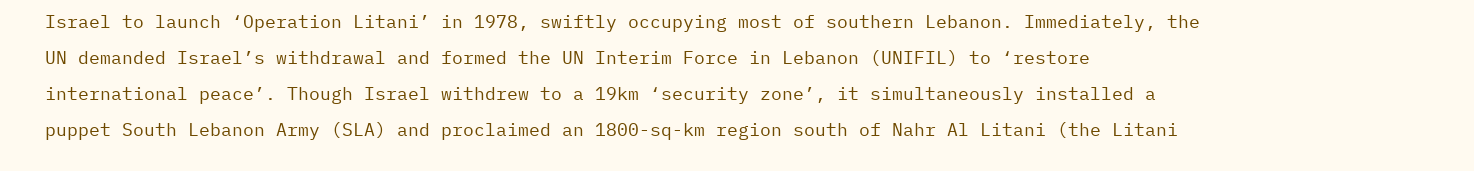Israel to launch ‘Operation Litani’ in 1978, swiftly occupying most of southern Lebanon. Immediately, the UN demanded Israel’s withdrawal and formed the UN Interim Force in Lebanon (UNIFIL) to ‘restore international peace’. Though Israel withdrew to a 19km ‘security zone’, it simultaneously installed a puppet South Lebanon Army (SLA) and proclaimed an 1800-sq-km region south of Nahr Al Litani (the Litani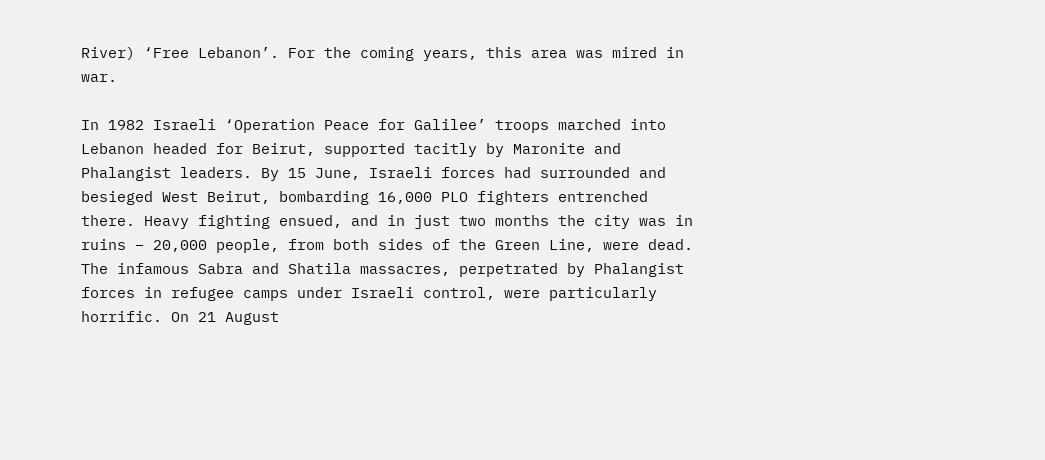River) ‘Free Lebanon’. For the coming years, this area was mired in war.

In 1982 Israeli ‘Operation Peace for Galilee’ troops marched into Lebanon headed for Beirut, supported tacitly by Maronite and Phalangist leaders. By 15 June, Israeli forces had surrounded and besieged West Beirut, bombarding 16,000 PLO fighters entrenched there. Heavy fighting ensued, and in just two months the city was in ruins – 20,000 people, from both sides of the Green Line, were dead. The infamous Sabra and Shatila massacres, perpetrated by Phalangist forces in refugee camps under Israeli control, were particularly horrific. On 21 August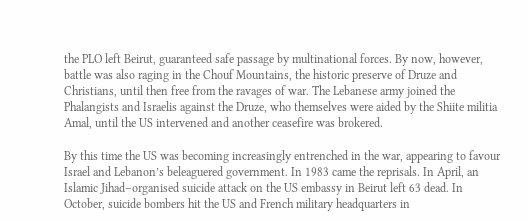the PLO left Beirut, guaranteed safe passage by multinational forces. By now, however, battle was also raging in the Chouf Mountains, the historic preserve of Druze and Christians, until then free from the ravages of war. The Lebanese army joined the Phalangists and Israelis against the Druze, who themselves were aided by the Shiite militia Amal, until the US intervened and another ceasefire was brokered.

By this time the US was becoming increasingly entrenched in the war, appearing to favour Israel and Lebanon’s beleaguered government. In 1983 came the reprisals. In April, an Islamic Jihad–organised suicide attack on the US embassy in Beirut left 63 dead. In October, suicide bombers hit the US and French military headquarters in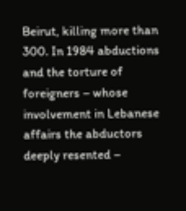Beirut, killing more than 300. In 1984 abductions and the torture of foreigners – whose involvement in Lebanese affairs the abductors deeply resented –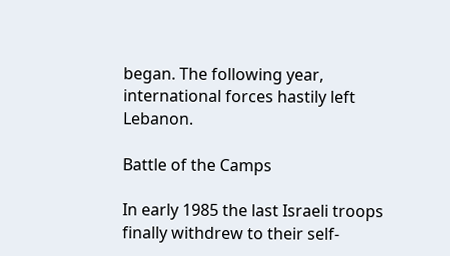began. The following year, international forces hastily left Lebanon.

Battle of the Camps

In early 1985 the last Israeli troops finally withdrew to their self-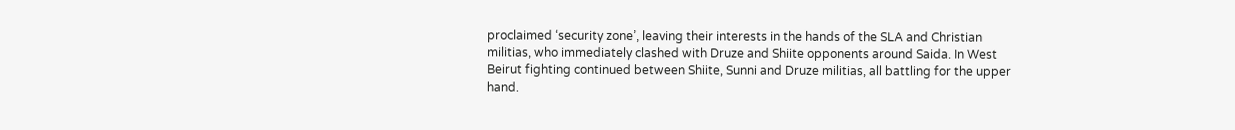proclaimed ‘security zone’, leaving their interests in the hands of the SLA and Christian militias, who immediately clashed with Druze and Shiite opponents around Saida. In West Beirut fighting continued between Shiite, Sunni and Druze militias, all battling for the upper hand.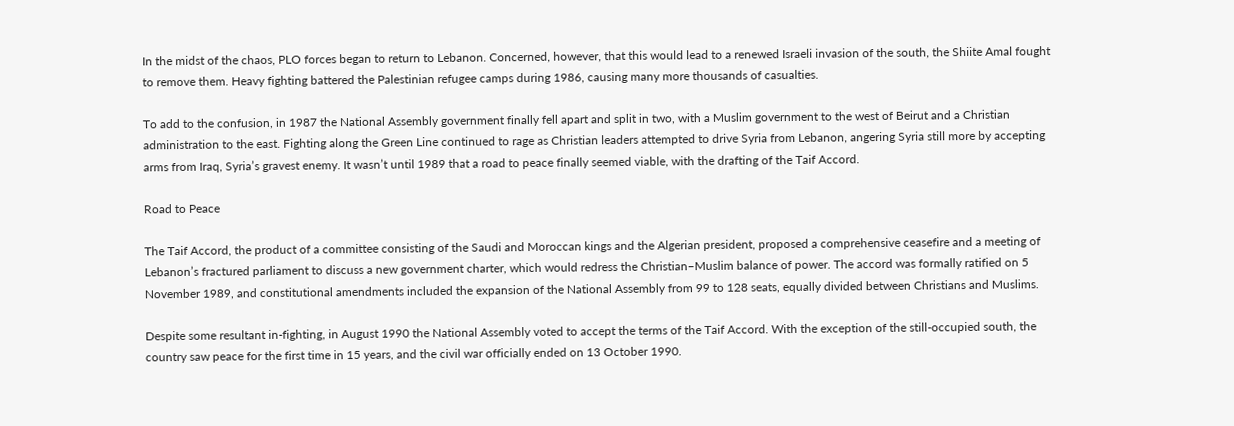In the midst of the chaos, PLO forces began to return to Lebanon. Concerned, however, that this would lead to a renewed Israeli invasion of the south, the Shiite Amal fought to remove them. Heavy fighting battered the Palestinian refugee camps during 1986, causing many more thousands of casualties.

To add to the confusion, in 1987 the National Assembly government finally fell apart and split in two, with a Muslim government to the west of Beirut and a Christian administration to the east. Fighting along the Green Line continued to rage as Christian leaders attempted to drive Syria from Lebanon, angering Syria still more by accepting arms from Iraq, Syria’s gravest enemy. It wasn’t until 1989 that a road to peace finally seemed viable, with the drafting of the Taif Accord.

Road to Peace

The Taif Accord, the product of a committee consisting of the Saudi and Moroccan kings and the Algerian president, proposed a comprehensive ceasefire and a meeting of Lebanon’s fractured parliament to discuss a new government charter, which would redress the Christian–Muslim balance of power. The accord was formally ratified on 5 November 1989, and constitutional amendments included the expansion of the National Assembly from 99 to 128 seats, equally divided between Christians and Muslims.

Despite some resultant in-fighting, in August 1990 the National Assembly voted to accept the terms of the Taif Accord. With the exception of the still-occupied south, the country saw peace for the first time in 15 years, and the civil war officially ended on 13 October 1990.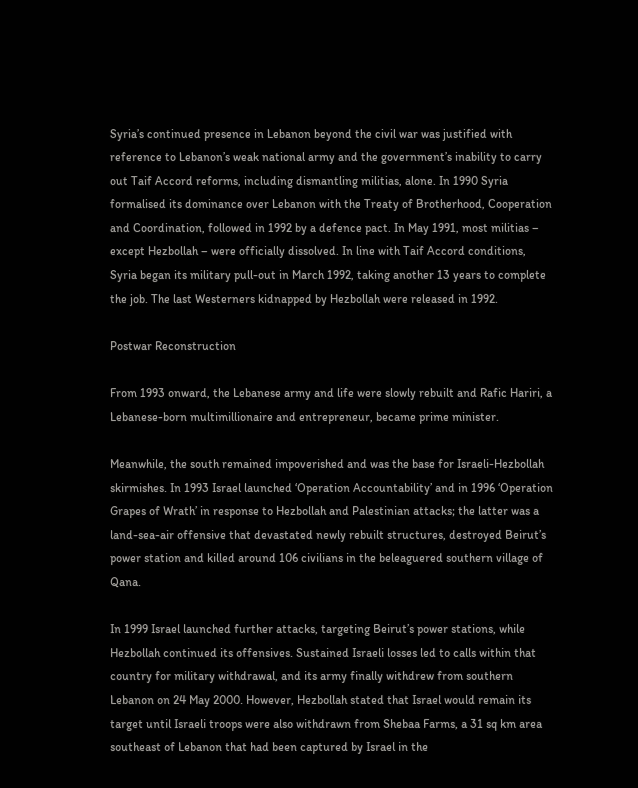Syria’s continued presence in Lebanon beyond the civil war was justified with reference to Lebanon’s weak national army and the government’s inability to carry out Taif Accord reforms, including dismantling militias, alone. In 1990 Syria formalised its dominance over Lebanon with the Treaty of Brotherhood, Cooperation and Coordination, followed in 1992 by a defence pact. In May 1991, most militias – except Hezbollah – were officially dissolved. In line with Taif Accord conditions, Syria began its military pull-out in March 1992, taking another 13 years to complete the job. The last Westerners kidnapped by Hezbollah were released in 1992.

Postwar Reconstruction

From 1993 onward, the Lebanese army and life were slowly rebuilt and Rafic Hariri, a Lebanese-born multimillionaire and entrepreneur, became prime minister.

Meanwhile, the south remained impoverished and was the base for Israeli-Hezbollah skirmishes. In 1993 Israel launched ‘Operation Accountability’ and in 1996 ‘Operation Grapes of Wrath’ in response to Hezbollah and Palestinian attacks; the latter was a land-sea-air offensive that devastated newly rebuilt structures, destroyed Beirut’s power station and killed around 106 civilians in the beleaguered southern village of Qana.

In 1999 Israel launched further attacks, targeting Beirut’s power stations, while Hezbollah continued its offensives. Sustained Israeli losses led to calls within that country for military withdrawal, and its army finally withdrew from southern Lebanon on 24 May 2000. However, Hezbollah stated that Israel would remain its target until Israeli troops were also withdrawn from Shebaa Farms, a 31 sq km area southeast of Lebanon that had been captured by Israel in the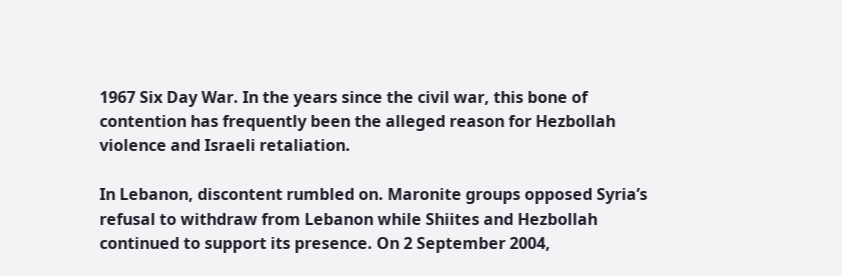1967 Six Day War. In the years since the civil war, this bone of contention has frequently been the alleged reason for Hezbollah violence and Israeli retaliation.

In Lebanon, discontent rumbled on. Maronite groups opposed Syria’s refusal to withdraw from Lebanon while Shiites and Hezbollah continued to support its presence. On 2 September 2004,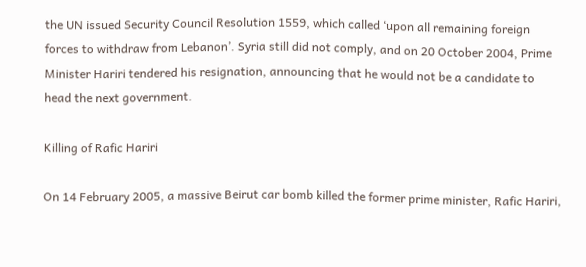the UN issued Security Council Resolution 1559, which called ‘upon all remaining foreign forces to withdraw from Lebanon’. Syria still did not comply, and on 20 October 2004, Prime Minister Hariri tendered his resignation, announcing that he would not be a candidate to head the next government.

Killing of Rafic Hariri

On 14 February 2005, a massive Beirut car bomb killed the former prime minister, Rafic Hariri,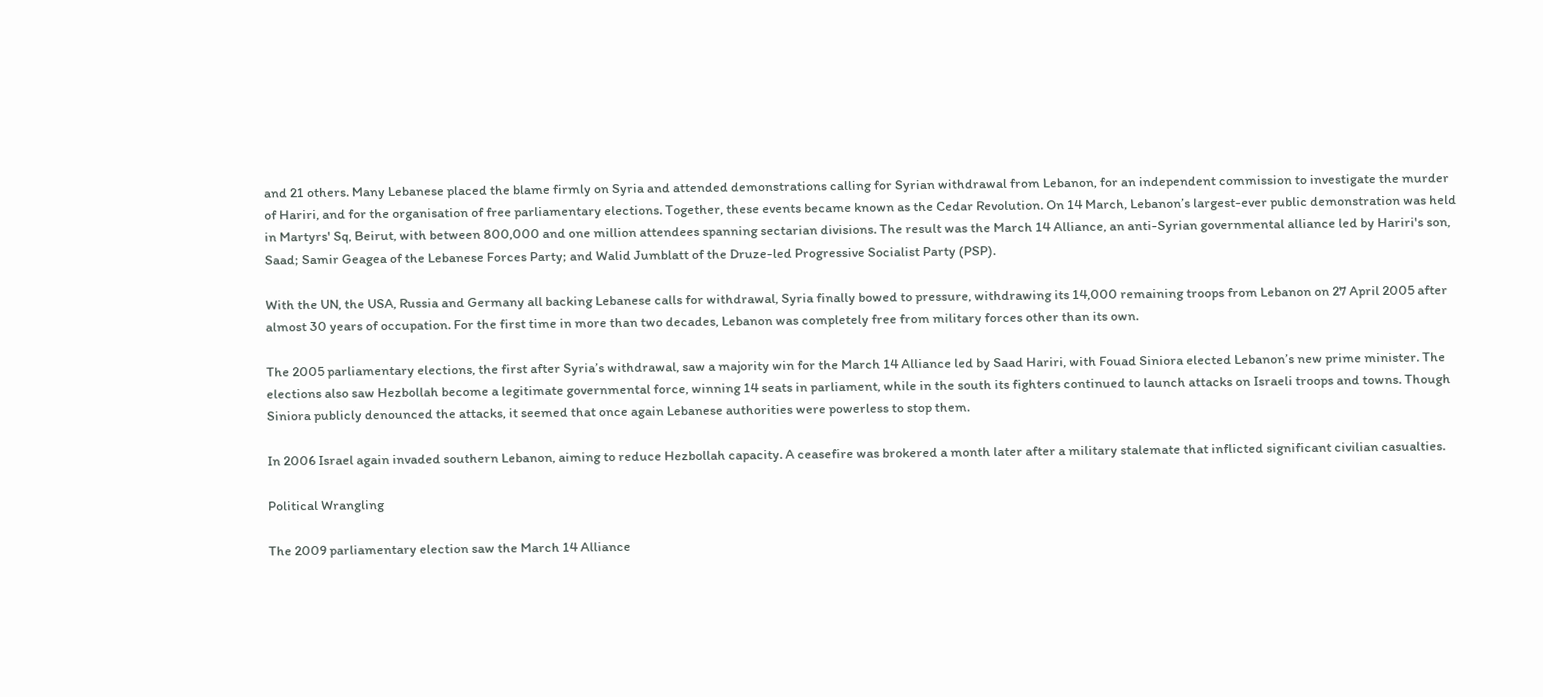and 21 others. Many Lebanese placed the blame firmly on Syria and attended demonstrations calling for Syrian withdrawal from Lebanon, for an independent commission to investigate the murder of Hariri, and for the organisation of free parliamentary elections. Together, these events became known as the Cedar Revolution. On 14 March, Lebanon’s largest-ever public demonstration was held in Martyrs' Sq, Beirut, with between 800,000 and one million attendees spanning sectarian divisions. The result was the March 14 Alliance, an anti-Syrian governmental alliance led by Hariri's son, Saad; Samir Geagea of the Lebanese Forces Party; and Walid Jumblatt of the Druze-led Progressive Socialist Party (PSP).

With the UN, the USA, Russia and Germany all backing Lebanese calls for withdrawal, Syria finally bowed to pressure, withdrawing its 14,000 remaining troops from Lebanon on 27 April 2005 after almost 30 years of occupation. For the first time in more than two decades, Lebanon was completely free from military forces other than its own.

The 2005 parliamentary elections, the first after Syria’s withdrawal, saw a majority win for the March 14 Alliance led by Saad Hariri, with Fouad Siniora elected Lebanon’s new prime minister. The elections also saw Hezbollah become a legitimate governmental force, winning 14 seats in parliament, while in the south its fighters continued to launch attacks on Israeli troops and towns. Though Siniora publicly denounced the attacks, it seemed that once again Lebanese authorities were powerless to stop them.

In 2006 Israel again invaded southern Lebanon, aiming to reduce Hezbollah capacity. A ceasefire was brokered a month later after a military stalemate that inflicted significant civilian casualties.

Political Wrangling

The 2009 parliamentary election saw the March 14 Alliance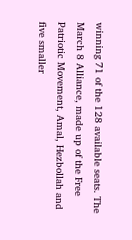winning 71 of the 128 available seats. The March 8 Alliance, made up of the Free Patriotic Movement, Amal, Hezbollah and five smaller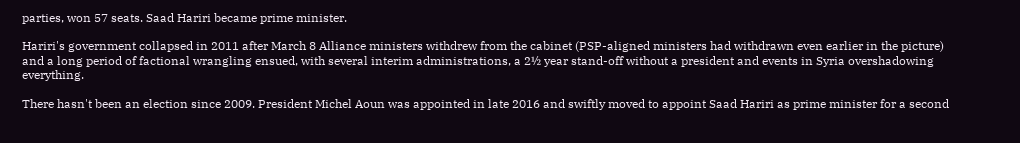parties, won 57 seats. Saad Hariri became prime minister.

Hariri's government collapsed in 2011 after March 8 Alliance ministers withdrew from the cabinet (PSP-aligned ministers had withdrawn even earlier in the picture) and a long period of factional wrangling ensued, with several interim administrations, a 2½ year stand-off without a president and events in Syria overshadowing everything.

There hasn't been an election since 2009. President Michel Aoun was appointed in late 2016 and swiftly moved to appoint Saad Hariri as prime minister for a second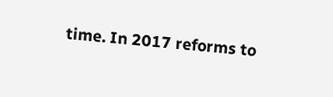time. In 2017 reforms to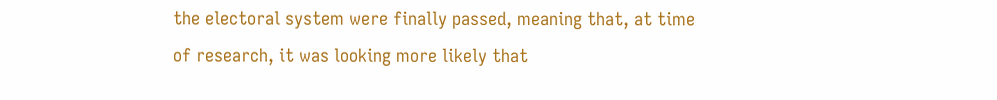the electoral system were finally passed, meaning that, at time of research, it was looking more likely that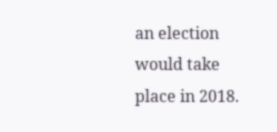an election would take place in 2018.